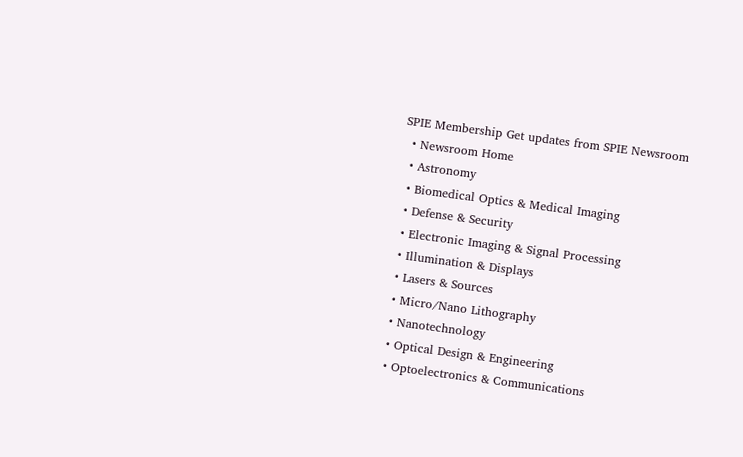SPIE Membership Get updates from SPIE Newsroom
  • Newsroom Home
  • Astronomy
  • Biomedical Optics & Medical Imaging
  • Defense & Security
  • Electronic Imaging & Signal Processing
  • Illumination & Displays
  • Lasers & Sources
  • Micro/Nano Lithography
  • Nanotechnology
  • Optical Design & Engineering
  • Optoelectronics & Communications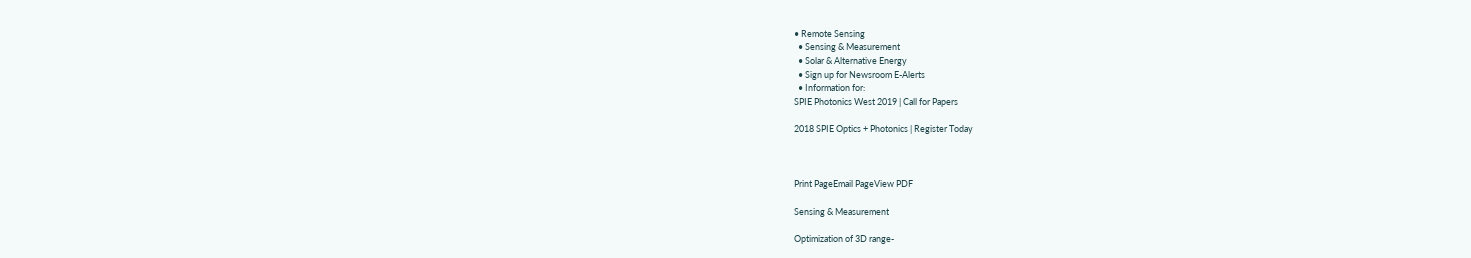• Remote Sensing
  • Sensing & Measurement
  • Solar & Alternative Energy
  • Sign up for Newsroom E-Alerts
  • Information for:
SPIE Photonics West 2019 | Call for Papers

2018 SPIE Optics + Photonics | Register Today



Print PageEmail PageView PDF

Sensing & Measurement

Optimization of 3D range-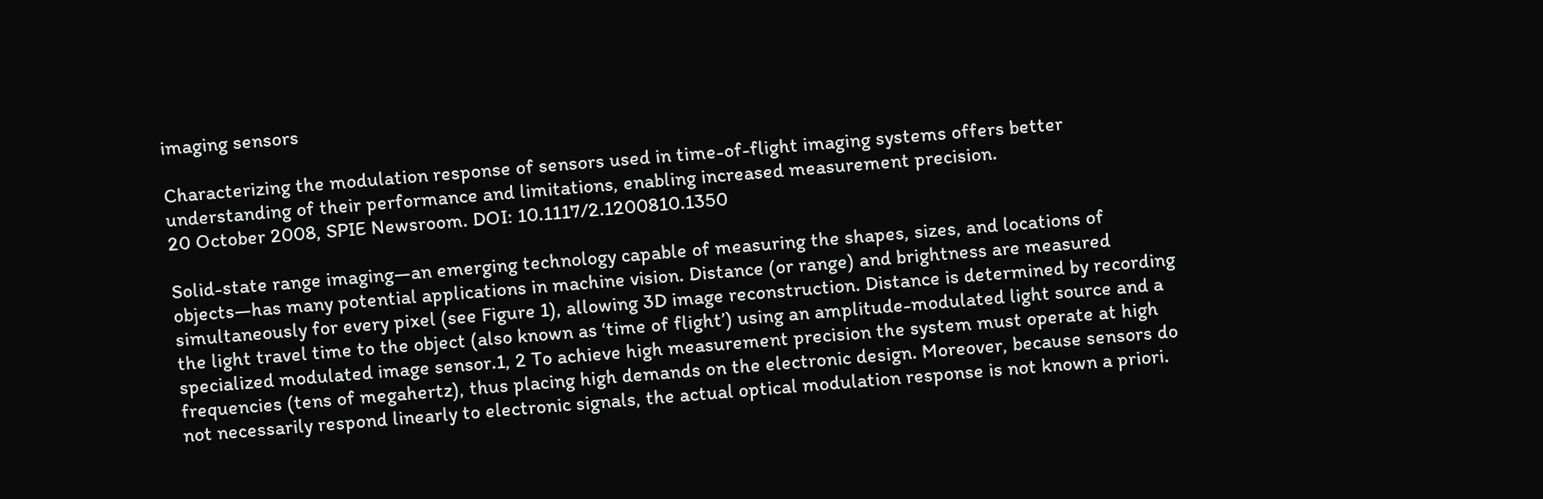imaging sensors

Characterizing the modulation response of sensors used in time-of-flight imaging systems offers better understanding of their performance and limitations, enabling increased measurement precision.
20 October 2008, SPIE Newsroom. DOI: 10.1117/2.1200810.1350

Solid-state range imaging—an emerging technology capable of measuring the shapes, sizes, and locations of objects—has many potential applications in machine vision. Distance (or range) and brightness are measured simultaneously for every pixel (see Figure 1), allowing 3D image reconstruction. Distance is determined by recording the light travel time to the object (also known as ‘time of flight’) using an amplitude-modulated light source and a specialized modulated image sensor.1, 2 To achieve high measurement precision the system must operate at high frequencies (tens of megahertz), thus placing high demands on the electronic design. Moreover, because sensors do not necessarily respond linearly to electronic signals, the actual optical modulation response is not known a priori.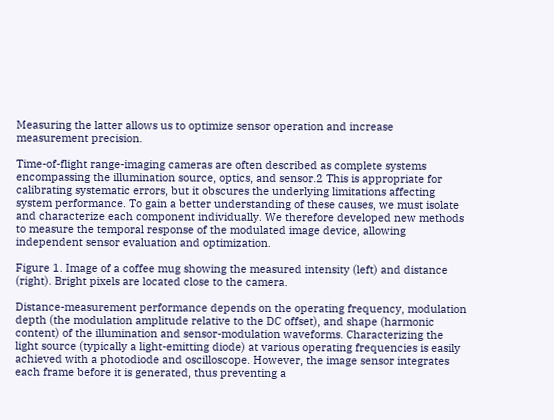Measuring the latter allows us to optimize sensor operation and increase measurement precision.

Time-of-flight range-imaging cameras are often described as complete systems encompassing the illumination source, optics, and sensor.2 This is appropriate for calibrating systematic errors, but it obscures the underlying limitations affecting system performance. To gain a better understanding of these causes, we must isolate and characterize each component individually. We therefore developed new methods to measure the temporal response of the modulated image device, allowing independent sensor evaluation and optimization.

Figure 1. Image of a coffee mug showing the measured intensity (left) and distance (right). Bright pixels are located close to the camera.

Distance-measurement performance depends on the operating frequency, modulation depth (the modulation amplitude relative to the DC offset), and shape (harmonic content) of the illumination and sensor-modulation waveforms. Characterizing the light source (typically a light-emitting diode) at various operating frequencies is easily achieved with a photodiode and oscilloscope. However, the image sensor integrates each frame before it is generated, thus preventing a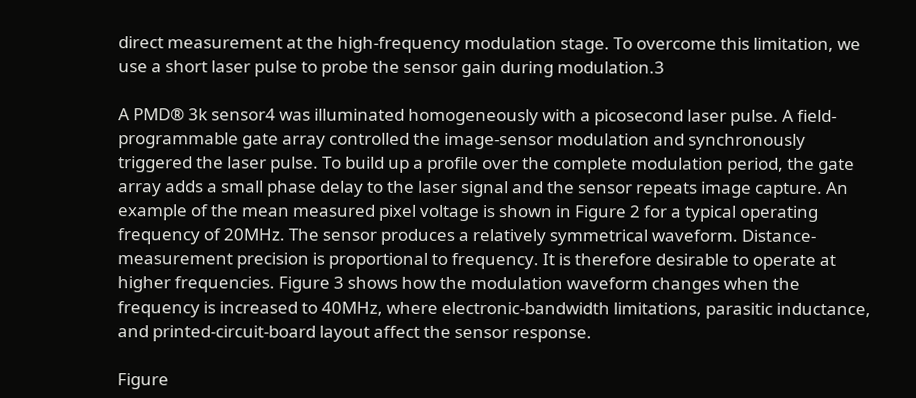direct measurement at the high-frequency modulation stage. To overcome this limitation, we use a short laser pulse to probe the sensor gain during modulation.3

A PMD® 3k sensor4 was illuminated homogeneously with a picosecond laser pulse. A field-programmable gate array controlled the image-sensor modulation and synchronously triggered the laser pulse. To build up a profile over the complete modulation period, the gate array adds a small phase delay to the laser signal and the sensor repeats image capture. An example of the mean measured pixel voltage is shown in Figure 2 for a typical operating frequency of 20MHz. The sensor produces a relatively symmetrical waveform. Distance-measurement precision is proportional to frequency. It is therefore desirable to operate at higher frequencies. Figure 3 shows how the modulation waveform changes when the frequency is increased to 40MHz, where electronic-bandwidth limitations, parasitic inductance, and printed-circuit-board layout affect the sensor response.

Figure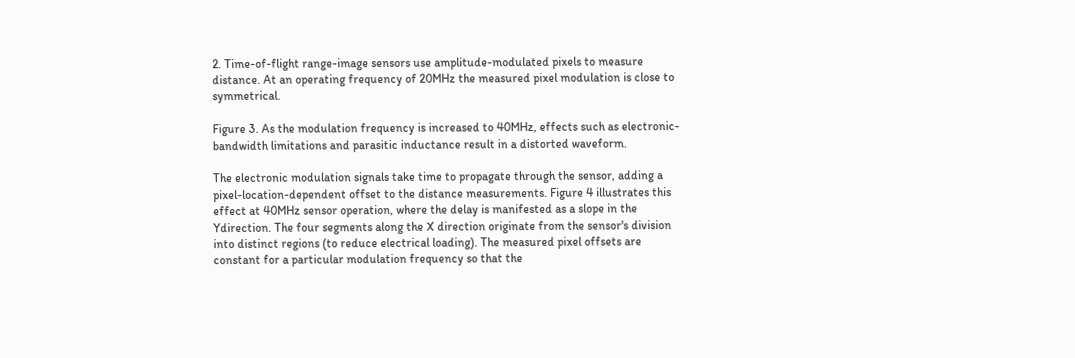2. Time-of-flight range-image sensors use amplitude-modulated pixels to measure distance. At an operating frequency of 20MHz the measured pixel modulation is close to symmetrical.

Figure 3. As the modulation frequency is increased to 40MHz, effects such as electronic-bandwidth limitations and parasitic inductance result in a distorted waveform.

The electronic modulation signals take time to propagate through the sensor, adding a pixel-location-dependent offset to the distance measurements. Figure 4 illustrates this effect at 40MHz sensor operation, where the delay is manifested as a slope in the Ydirection. The four segments along the X direction originate from the sensor's division into distinct regions (to reduce electrical loading). The measured pixel offsets are constant for a particular modulation frequency so that the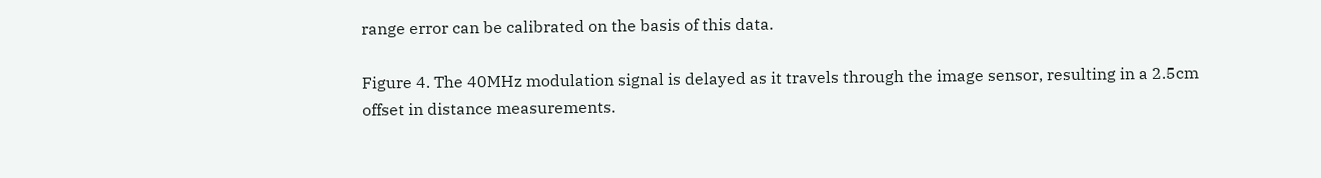range error can be calibrated on the basis of this data.

Figure 4. The 40MHz modulation signal is delayed as it travels through the image sensor, resulting in a 2.5cm offset in distance measurements.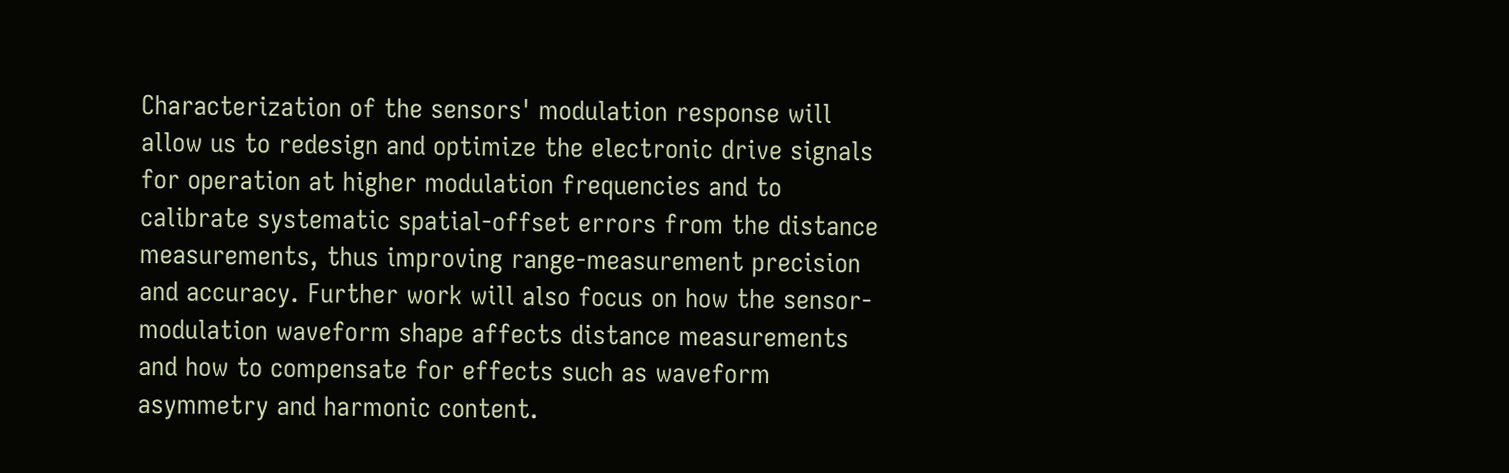Characterization of the sensors' modulation response will allow us to redesign and optimize the electronic drive signals for operation at higher modulation frequencies and to calibrate systematic spatial-offset errors from the distance measurements, thus improving range-measurement precision and accuracy. Further work will also focus on how the sensor-modulation waveform shape affects distance measurements and how to compensate for effects such as waveform asymmetry and harmonic content.